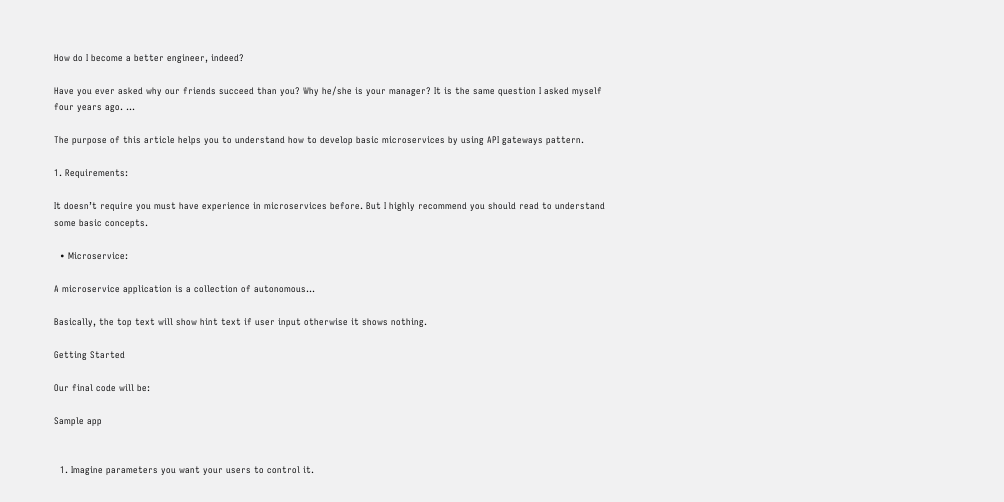How do I become a better engineer, indeed?

Have you ever asked why our friends succeed than you? Why he/she is your manager? It is the same question I asked myself four years ago. …

The purpose of this article helps you to understand how to develop basic microservices by using API gateways pattern.

1. Requirements:

It doesn’t require you must have experience in microservices before. But I highly recommend you should read to understand some basic concepts.

  • Microservice:

A microservice application is a collection of autonomous…

Basically, the top text will show hint text if user input otherwise it shows nothing.

Getting Started

Our final code will be:

Sample app


  1. Imagine parameters you want your users to control it.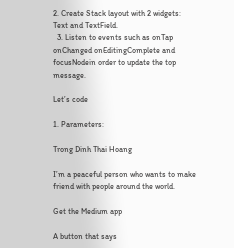2. Create Stack layout with 2 widgets: Text and TextField.
  3. Listen to events such as onTap onChanged onEditingComplete and focusNodein order to update the top message.

Let’s code

1. Parameters:

Trong Dinh Thai Hoang

I’m a peaceful person who wants to make friend with people around the world.

Get the Medium app

A button that says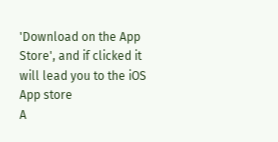'Download on the App Store', and if clicked it will lead you to the iOS App store
A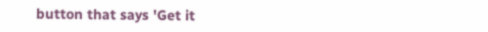button that says 'Get it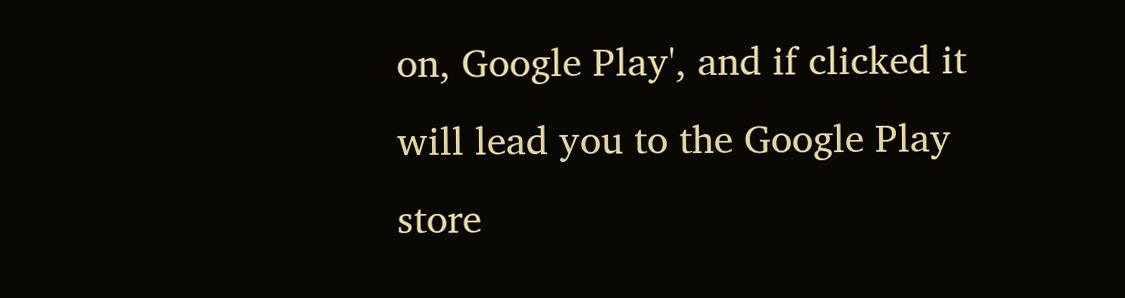on, Google Play', and if clicked it will lead you to the Google Play store